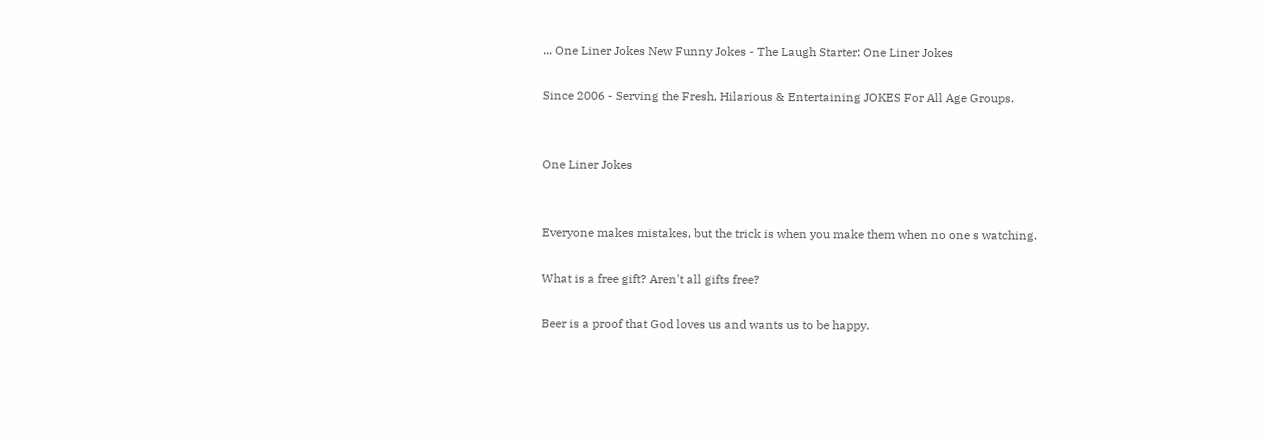... One Liner Jokes New Funny Jokes - The Laugh Starter: One Liner Jokes

Since 2006 - Serving the Fresh, Hilarious & Entertaining JOKES For All Age Groups.


One Liner Jokes


Everyone makes mistakes, but the trick is when you make them when no one s watching.

What is a free gift? Aren't all gifts free?

Beer is a proof that God loves us and wants us to be happy.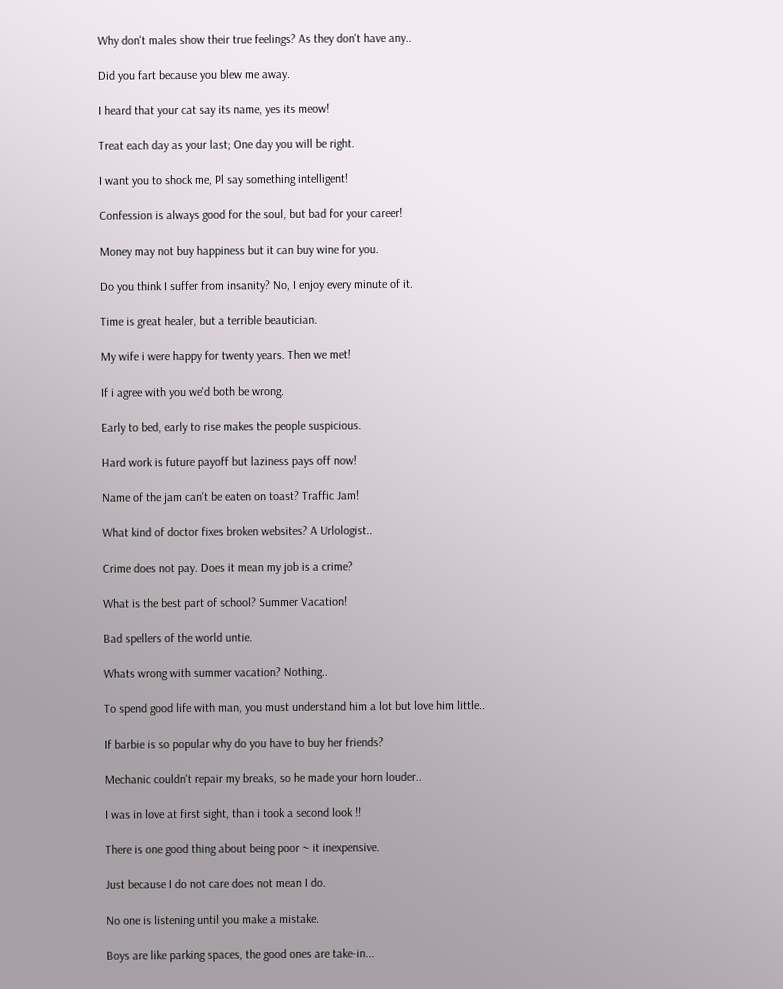Why don't males show their true feelings? As they don't have any..

Did you fart because you blew me away.

I heard that your cat say its name, yes its meow!

Treat each day as your last; One day you will be right.

I want you to shock me, Pl say something intelligent!

Confession is always good for the soul, but bad for your career!

Money may not buy happiness but it can buy wine for you.

Do you think I suffer from insanity? No, I enjoy every minute of it.

Time is great healer, but a terrible beautician.

My wife i were happy for twenty years. Then we met!

If i agree with you we'd both be wrong.

Early to bed, early to rise makes the people suspicious.

Hard work is future payoff but laziness pays off now!

Name of the jam can't be eaten on toast? Traffic Jam!

What kind of doctor fixes broken websites? A Urlologist..

Crime does not pay. Does it mean my job is a crime?

What is the best part of school? Summer Vacation!

Bad spellers of the world untie.

Whats wrong with summer vacation? Nothing..

To spend good life with man, you must understand him a lot but love him little..

If barbie is so popular why do you have to buy her friends?

Mechanic couldn't repair my breaks, so he made your horn louder..

I was in love at first sight, than i took a second look !!

There is one good thing about being poor ~ it inexpensive.

Just because I do not care does not mean I do.

No one is listening until you make a mistake.

Boys are like parking spaces, the good ones are take-in...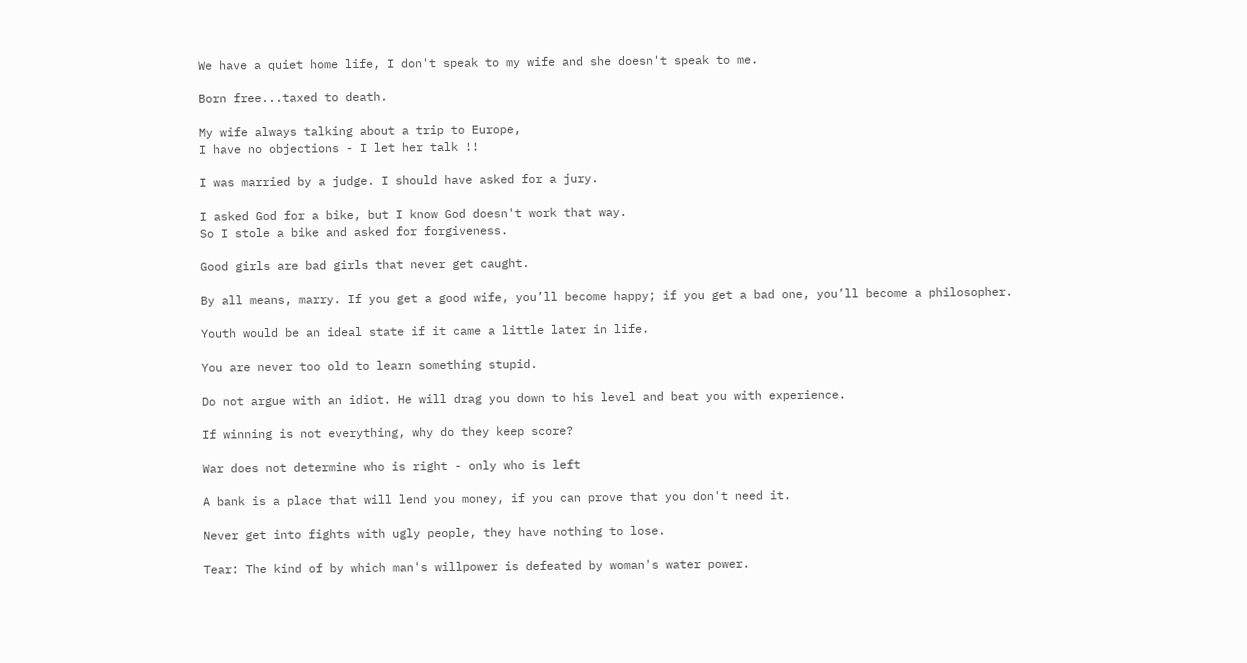We have a quiet home life, I don't speak to my wife and she doesn't speak to me.

Born free...taxed to death.

My wife always talking about a trip to Europe,
I have no objections - I let her talk !!

I was married by a judge. I should have asked for a jury.

I asked God for a bike, but I know God doesn't work that way.
So I stole a bike and asked for forgiveness.

Good girls are bad girls that never get caught.

By all means, marry. If you get a good wife, you’ll become happy; if you get a bad one, you’ll become a philosopher.

Youth would be an ideal state if it came a little later in life.

You are never too old to learn something stupid.

Do not argue with an idiot. He will drag you down to his level and beat you with experience.

If winning is not everything, why do they keep score?

War does not determine who is right - only who is left

A bank is a place that will lend you money, if you can prove that you don't need it.

Never get into fights with ugly people, they have nothing to lose.

Tear: The kind of by which man's willpower is defeated by woman's water power.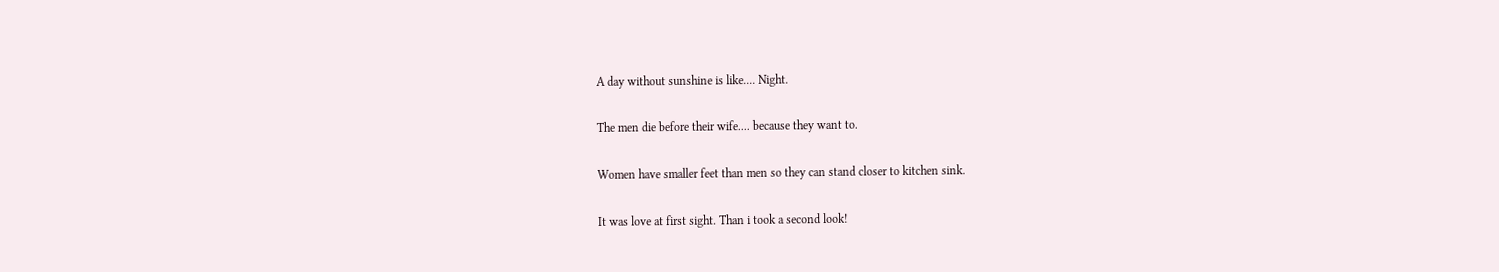A day without sunshine is like.... Night.

The men die before their wife.... because they want to.

Women have smaller feet than men so they can stand closer to kitchen sink.

It was love at first sight. Than i took a second look!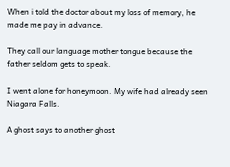When i told the doctor about my loss of memory, he made me pay in advance.

They call our language mother tongue because the father seldom gets to speak.

I went alone for honeymoon. My wife had already seen Niagara Falls.

A ghost says to another ghost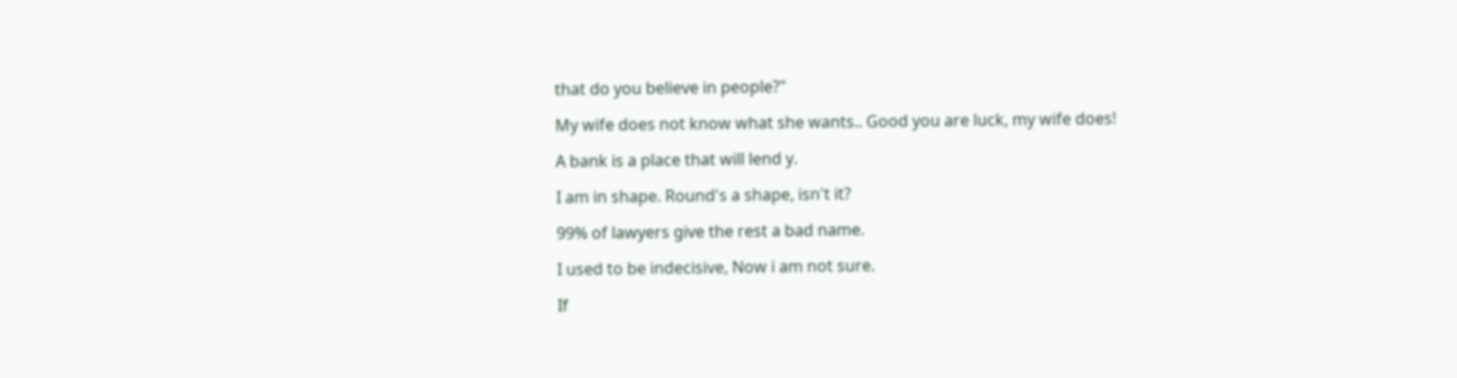that do you believe in people?"

My wife does not know what she wants.. Good you are luck, my wife does!

A bank is a place that will lend y.

I am in shape. Round's a shape, isn't it?

99% of lawyers give the rest a bad name.

I used to be indecisive, Now i am not sure.

If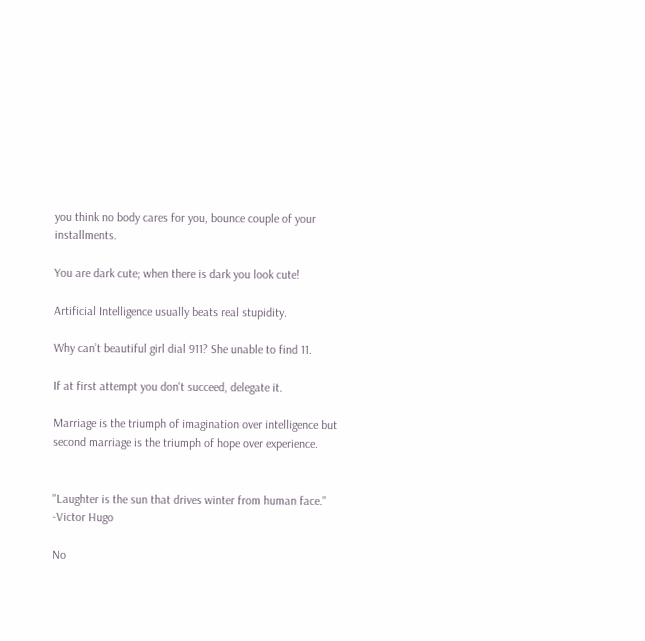you think no body cares for you, bounce couple of your installments.

You are dark cute; when there is dark you look cute!

Artificial Intelligence usually beats real stupidity.

Why can’t beautiful girl dial 911? She unable to find 11.

If at first attempt you don't succeed, delegate it.

Marriage is the triumph of imagination over intelligence but second marriage is the triumph of hope over experience.


"Laughter is the sun that drives winter from human face."
-Victor Hugo

No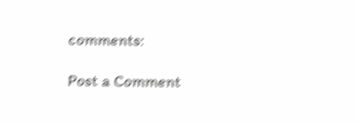comments:

Post a Comment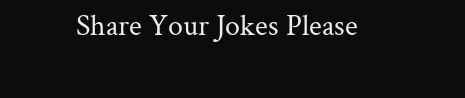Share Your Jokes Please